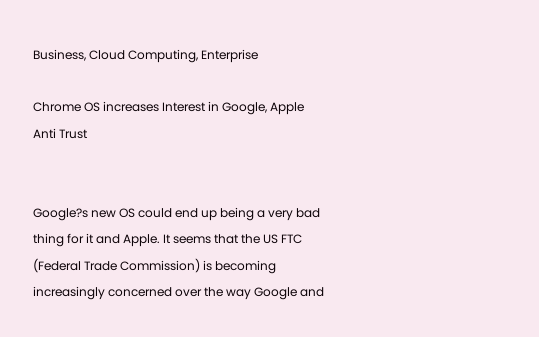Business, Cloud Computing, Enterprise

Chrome OS increases Interest in Google, Apple Anti Trust


Google?s new OS could end up being a very bad thing for it and Apple. It seems that the US FTC (Federal Trade Commission) is becoming increasingly concerned over the way Google and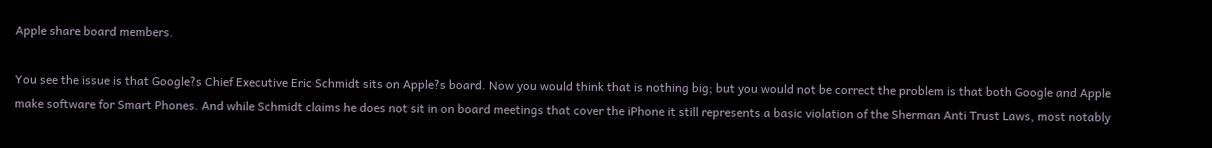Apple share board members.

You see the issue is that Google?s Chief Executive Eric Schmidt sits on Apple?s board. Now you would think that is nothing big; but you would not be correct the problem is that both Google and Apple make software for Smart Phones. And while Schmidt claims he does not sit in on board meetings that cover the iPhone it still represents a basic violation of the Sherman Anti Trust Laws, most notably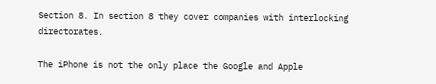Section 8. In section 8 they cover companies with interlocking directorates.

The iPhone is not the only place the Google and Apple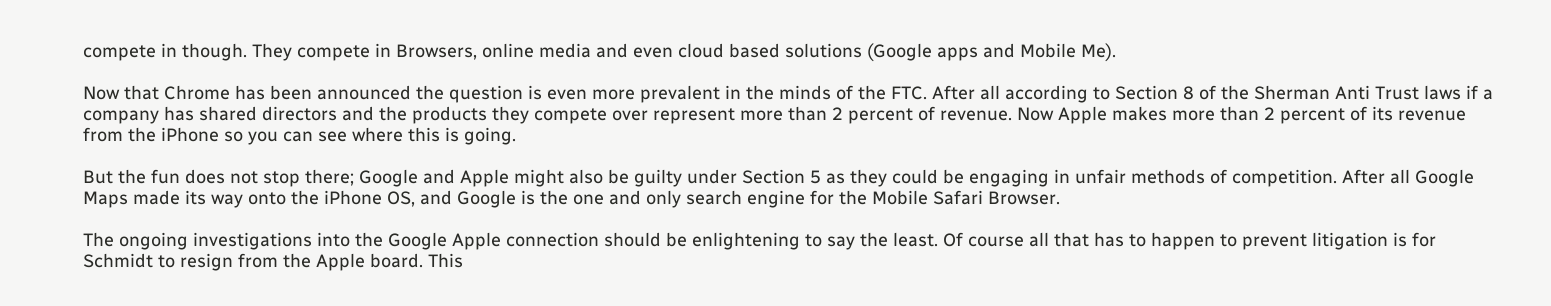compete in though. They compete in Browsers, online media and even cloud based solutions (Google apps and Mobile Me).

Now that Chrome has been announced the question is even more prevalent in the minds of the FTC. After all according to Section 8 of the Sherman Anti Trust laws if a company has shared directors and the products they compete over represent more than 2 percent of revenue. Now Apple makes more than 2 percent of its revenue from the iPhone so you can see where this is going.

But the fun does not stop there; Google and Apple might also be guilty under Section 5 as they could be engaging in unfair methods of competition. After all Google Maps made its way onto the iPhone OS, and Google is the one and only search engine for the Mobile Safari Browser.

The ongoing investigations into the Google Apple connection should be enlightening to say the least. Of course all that has to happen to prevent litigation is for Schmidt to resign from the Apple board. This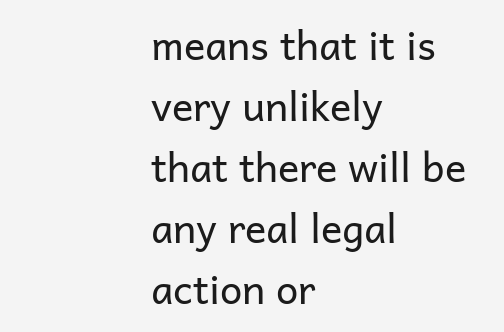means that it is very unlikely that there will be any real legal action or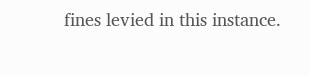fines levied in this instance.